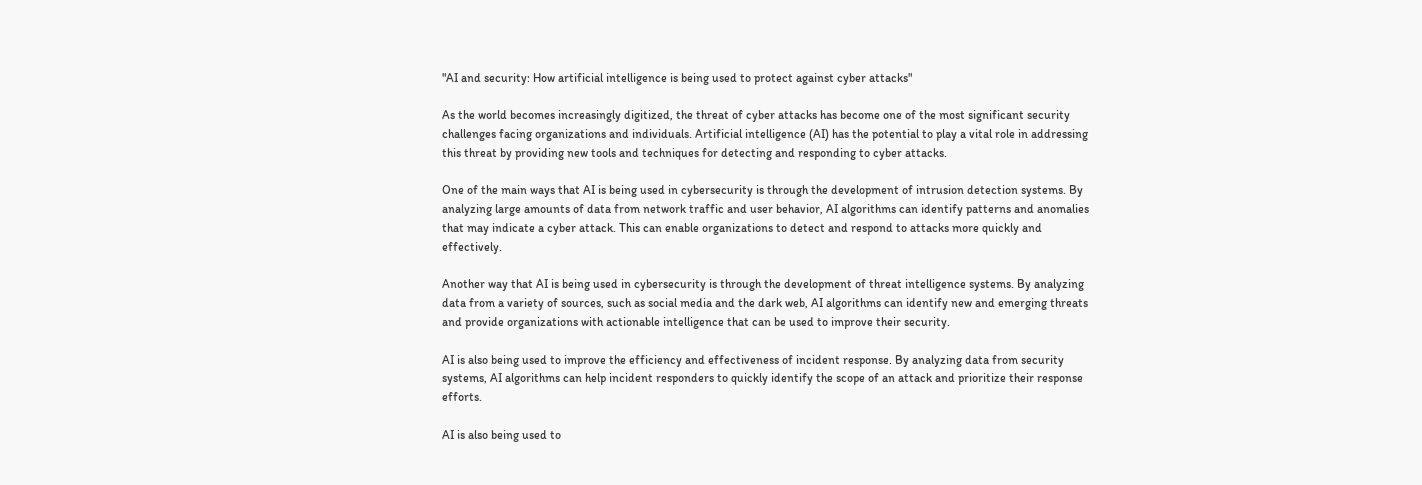"AI and security: How artificial intelligence is being used to protect against cyber attacks"

As the world becomes increasingly digitized, the threat of cyber attacks has become one of the most significant security challenges facing organizations and individuals. Artificial intelligence (AI) has the potential to play a vital role in addressing this threat by providing new tools and techniques for detecting and responding to cyber attacks.

One of the main ways that AI is being used in cybersecurity is through the development of intrusion detection systems. By analyzing large amounts of data from network traffic and user behavior, AI algorithms can identify patterns and anomalies that may indicate a cyber attack. This can enable organizations to detect and respond to attacks more quickly and effectively.

Another way that AI is being used in cybersecurity is through the development of threat intelligence systems. By analyzing data from a variety of sources, such as social media and the dark web, AI algorithms can identify new and emerging threats and provide organizations with actionable intelligence that can be used to improve their security.

AI is also being used to improve the efficiency and effectiveness of incident response. By analyzing data from security systems, AI algorithms can help incident responders to quickly identify the scope of an attack and prioritize their response efforts.

AI is also being used to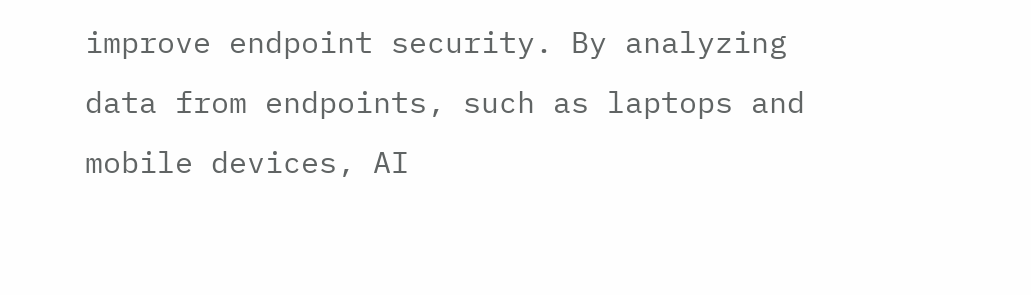improve endpoint security. By analyzing data from endpoints, such as laptops and mobile devices, AI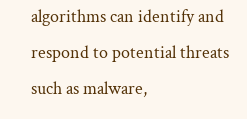algorithms can identify and respond to potential threats such as malware,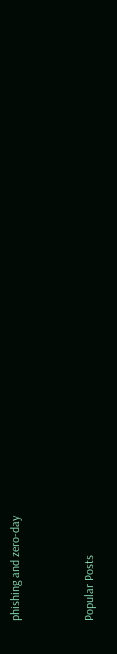phishing and zero-day


Popular Posts